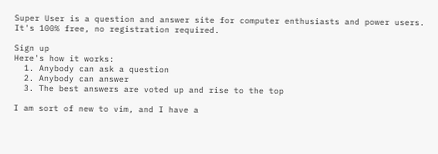Super User is a question and answer site for computer enthusiasts and power users. It's 100% free, no registration required.

Sign up
Here's how it works:
  1. Anybody can ask a question
  2. Anybody can answer
  3. The best answers are voted up and rise to the top

I am sort of new to vim, and I have a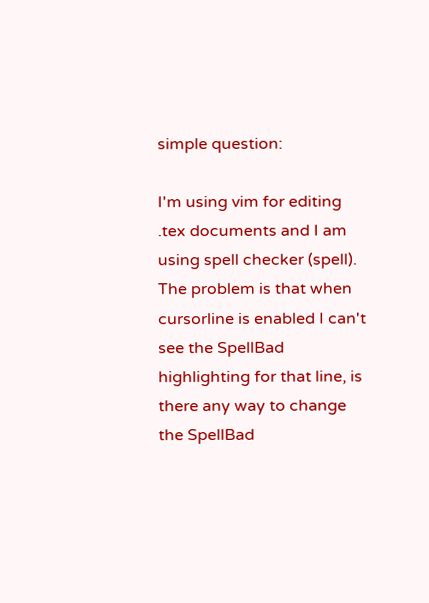simple question:

I'm using vim for editing .tex documents and I am using spell checker (spell). The problem is that when cursorline is enabled I can't see the SpellBad highlighting for that line, is there any way to change the SpellBad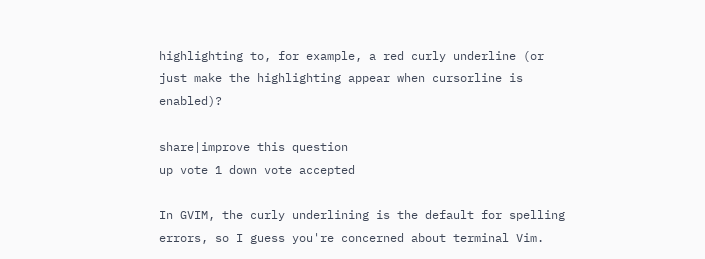highlighting to, for example, a red curly underline (or just make the highlighting appear when cursorline is enabled)?

share|improve this question
up vote 1 down vote accepted

In GVIM, the curly underlining is the default for spelling errors, so I guess you're concerned about terminal Vim.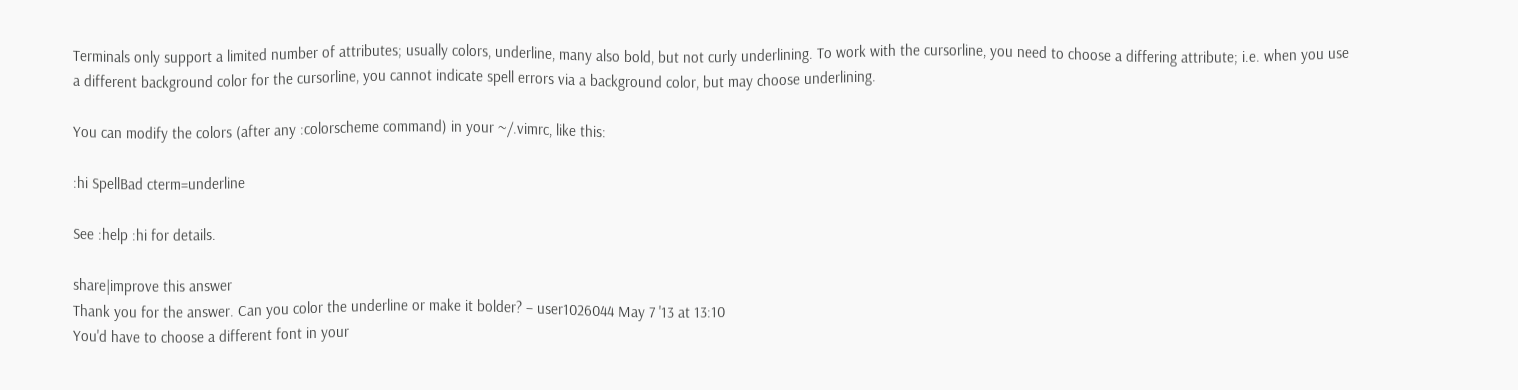Terminals only support a limited number of attributes; usually colors, underline, many also bold, but not curly underlining. To work with the cursorline, you need to choose a differing attribute; i.e. when you use a different background color for the cursorline, you cannot indicate spell errors via a background color, but may choose underlining.

You can modify the colors (after any :colorscheme command) in your ~/.vimrc, like this:

:hi SpellBad cterm=underline

See :help :hi for details.

share|improve this answer
Thank you for the answer. Can you color the underline or make it bolder? – user1026044 May 7 '13 at 13:10
You'd have to choose a different font in your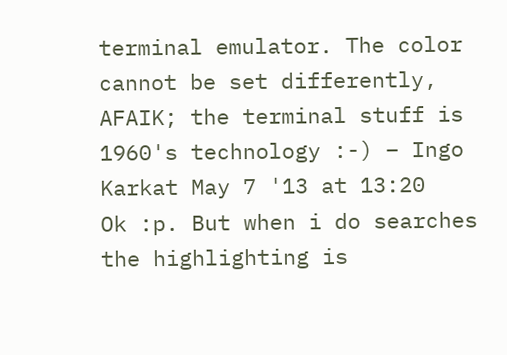terminal emulator. The color cannot be set differently, AFAIK; the terminal stuff is 1960's technology :-) – Ingo Karkat May 7 '13 at 13:20
Ok :p. But when i do searches the highlighting is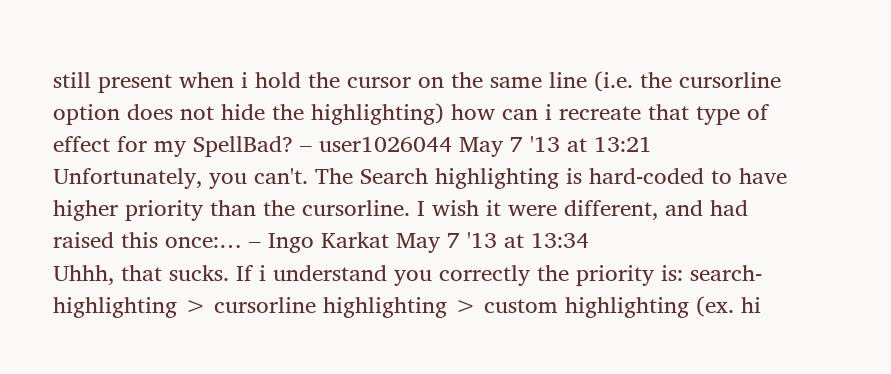still present when i hold the cursor on the same line (i.e. the cursorline option does not hide the highlighting) how can i recreate that type of effect for my SpellBad? – user1026044 May 7 '13 at 13:21
Unfortunately, you can't. The Search highlighting is hard-coded to have higher priority than the cursorline. I wish it were different, and had raised this once:… – Ingo Karkat May 7 '13 at 13:34
Uhhh, that sucks. If i understand you correctly the priority is: search-highlighting > cursorline highlighting > custom highlighting (ex. hi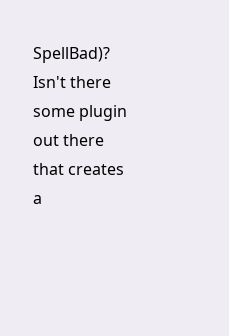SpellBad)? Isn't there some plugin out there that creates a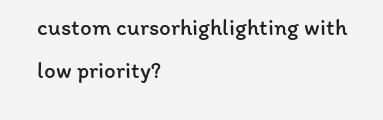custom cursorhighlighting with low priority?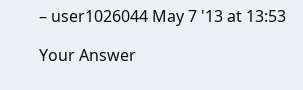– user1026044 May 7 '13 at 13:53

Your Answer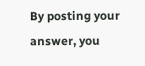By posting your answer, you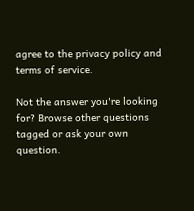agree to the privacy policy and terms of service.

Not the answer you're looking for? Browse other questions tagged or ask your own question.